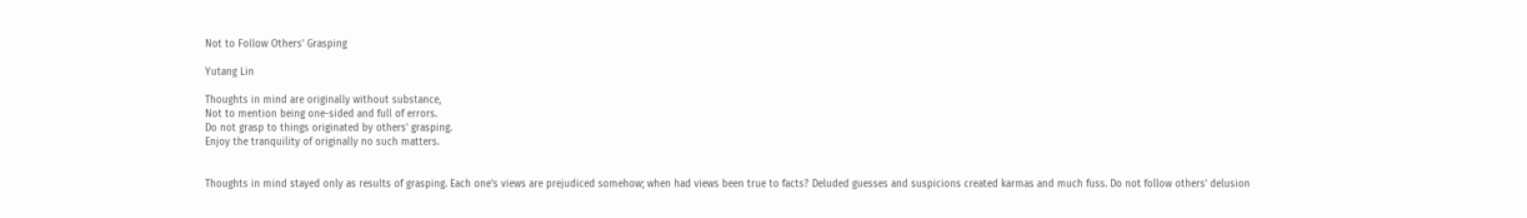Not to Follow Others' Grasping

Yutang Lin

Thoughts in mind are originally without substance,
Not to mention being one-sided and full of errors.
Do not grasp to things originated by others' grasping.
Enjoy the tranquility of originally no such matters.


Thoughts in mind stayed only as results of grasping. Each one's views are prejudiced somehow; when had views been true to facts? Deluded guesses and suspicions created karmas and much fuss. Do not follow others' delusion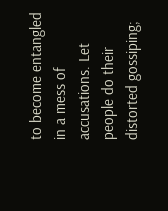to become entangled in a mess of accusations. Let people do their distorted gossiping;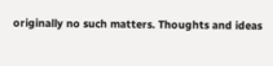originally no such matters. Thoughts and ideas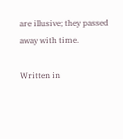are illusive; they passed away with time.

Written in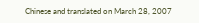Chinese and translated on March 28, 2007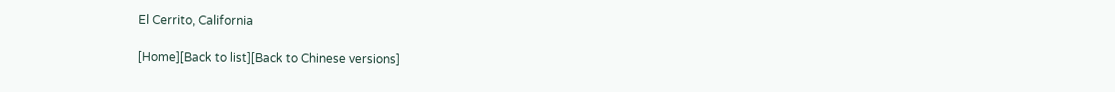El Cerrito, California

[Home][Back to list][Back to Chinese versions]